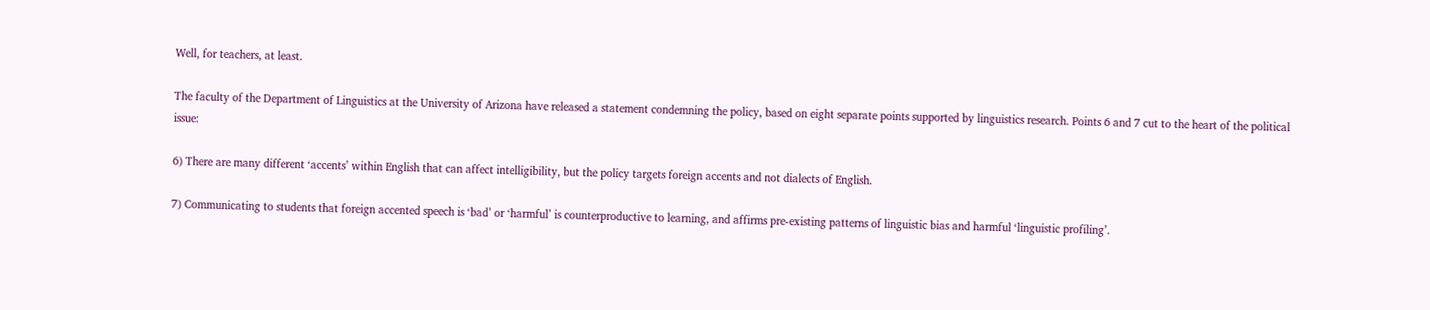Well, for teachers, at least.

The faculty of the Department of Linguistics at the University of Arizona have released a statement condemning the policy, based on eight separate points supported by linguistics research. Points 6 and 7 cut to the heart of the political issue:

6) There are many different ‘accents’ within English that can affect intelligibility, but the policy targets foreign accents and not dialects of English.

7) Communicating to students that foreign accented speech is ‘bad’ or ‘harmful’ is counterproductive to learning, and affirms pre‐existing patterns of linguistic bias and harmful ‘linguistic profiling’.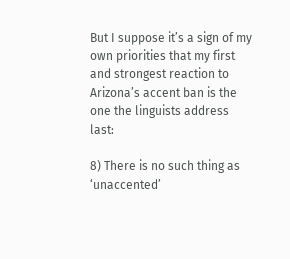But I suppose it’s a sign of my own priorities that my first and strongest reaction to Arizona’s accent ban is the one the linguists address last:

8) There is no such thing as ‘unaccented’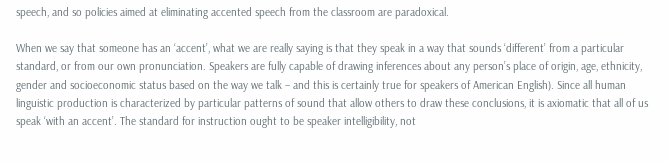speech, and so policies aimed at eliminating accented speech from the classroom are paradoxical.

When we say that someone has an ‘accent’, what we are really saying is that they speak in a way that sounds ‘different’ from a particular standard, or from our own pronunciation. Speakers are fully capable of drawing inferences about any person’s place of origin, age, ethnicity, gender and socioeconomic status based on the way we talk – and this is certainly true for speakers of American English). Since all human linguistic production is characterized by particular patterns of sound that allow others to draw these conclusions, it is axiomatic that all of us speak ‘with an accent’. The standard for instruction ought to be speaker intelligibility, not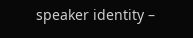speaker identity –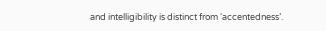and intelligibility is distinct from ‘accentedness’.